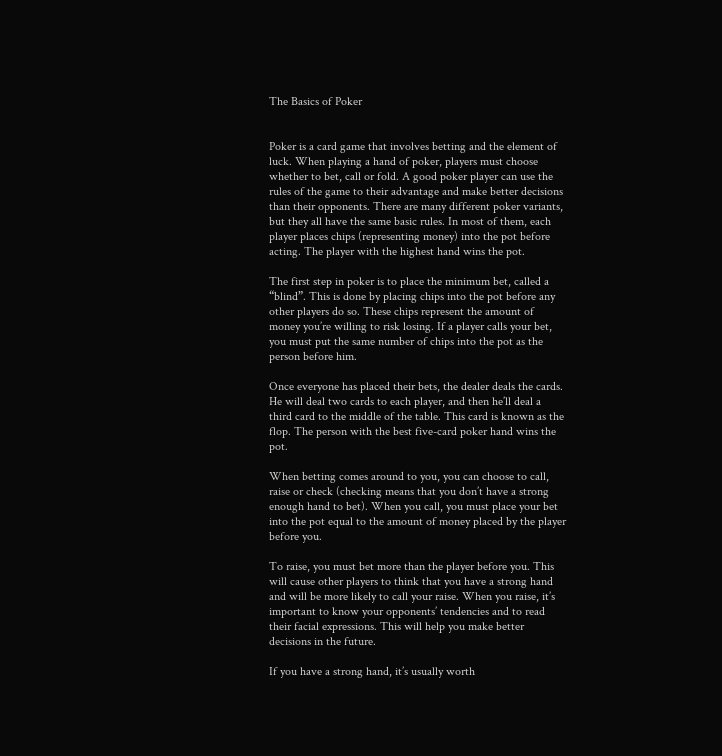The Basics of Poker


Poker is a card game that involves betting and the element of luck. When playing a hand of poker, players must choose whether to bet, call or fold. A good poker player can use the rules of the game to their advantage and make better decisions than their opponents. There are many different poker variants, but they all have the same basic rules. In most of them, each player places chips (representing money) into the pot before acting. The player with the highest hand wins the pot.

The first step in poker is to place the minimum bet, called a “blind”. This is done by placing chips into the pot before any other players do so. These chips represent the amount of money you’re willing to risk losing. If a player calls your bet, you must put the same number of chips into the pot as the person before him.

Once everyone has placed their bets, the dealer deals the cards. He will deal two cards to each player, and then he’ll deal a third card to the middle of the table. This card is known as the flop. The person with the best five-card poker hand wins the pot.

When betting comes around to you, you can choose to call, raise or check (checking means that you don’t have a strong enough hand to bet). When you call, you must place your bet into the pot equal to the amount of money placed by the player before you.

To raise, you must bet more than the player before you. This will cause other players to think that you have a strong hand and will be more likely to call your raise. When you raise, it’s important to know your opponents’ tendencies and to read their facial expressions. This will help you make better decisions in the future.

If you have a strong hand, it’s usually worth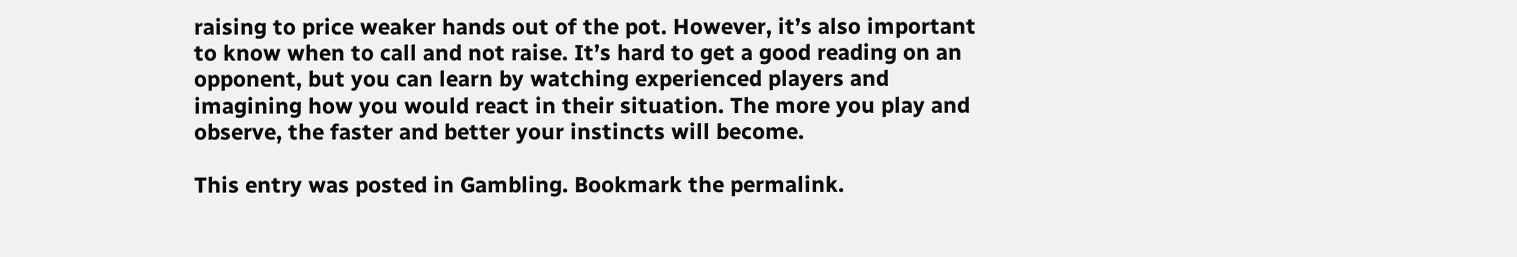raising to price weaker hands out of the pot. However, it’s also important to know when to call and not raise. It’s hard to get a good reading on an opponent, but you can learn by watching experienced players and imagining how you would react in their situation. The more you play and observe, the faster and better your instincts will become.

This entry was posted in Gambling. Bookmark the permalink.